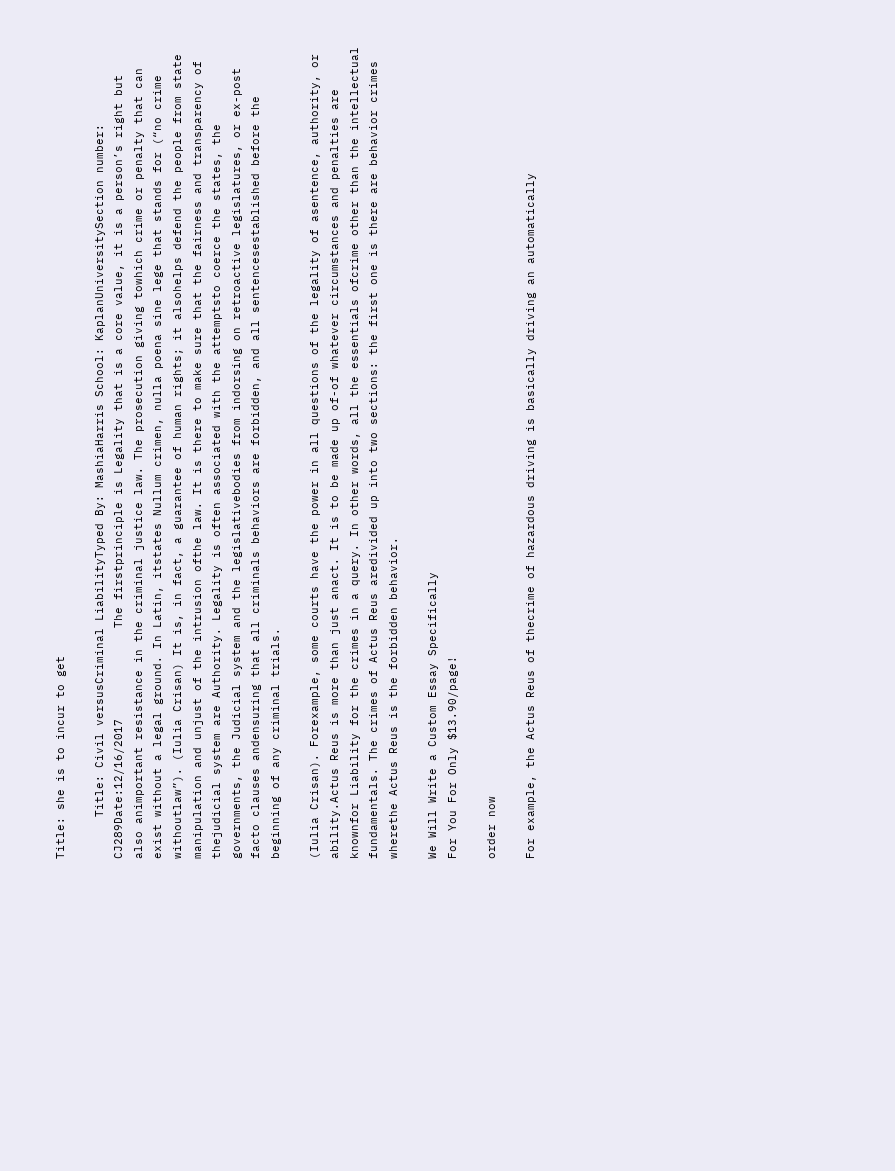Title: she is to incur to get

      Title: Civil versusCriminal LiabilityTyped By: MashiaHarris School: KaplanUniversitySection number: CJ289Date:12/16/2017             The firstprinciple is Legality that is a core value, it is a person’s right but also animportant resistance in the criminal justice law. The prosecution giving towhich crime or penalty that can exist without a legal ground. In Latin, itstates Nullum crimen, nulla poena sine lege that stands for (“no crime withoutlaw”). (Iulia Crisan) It is, in fact, a guarantee of human rights; it alsohelps defend the people from state manipulation and unjust of the intrusion ofthe law. It is there to make sure that the fairness and transparency of thejudicial system are Authority. Legality is often associated with the attemptsto coerce the states, the governments, the Judicial system and the legislativebodies from indorsing on retroactive legislatures, or ex-post facto clauses andensuring that all criminals behaviors are forbidden, and all sentencesestablished before the beginning of any criminal trials.

(Iulia Crisan). Forexample, some courts have the power in all questions of the legality of asentence, authority, or ability.Actus Reus is more than just anact. It is to be made up of-of whatever circumstances and penalties are knownfor Liability for the crimes in a query. In other words, all the essentials ofcrime other than the intellectual fundamentals. The crimes of Actus Reus aredivided up into two sections: the first one is there are behavior crimes wherethe Actus Reus is the forbidden behavior.

We Will Write a Custom Essay Specifically
For You For Only $13.90/page!

order now

For example, the Actus Reus of thecrime of hazardous driving is basically driving an automatically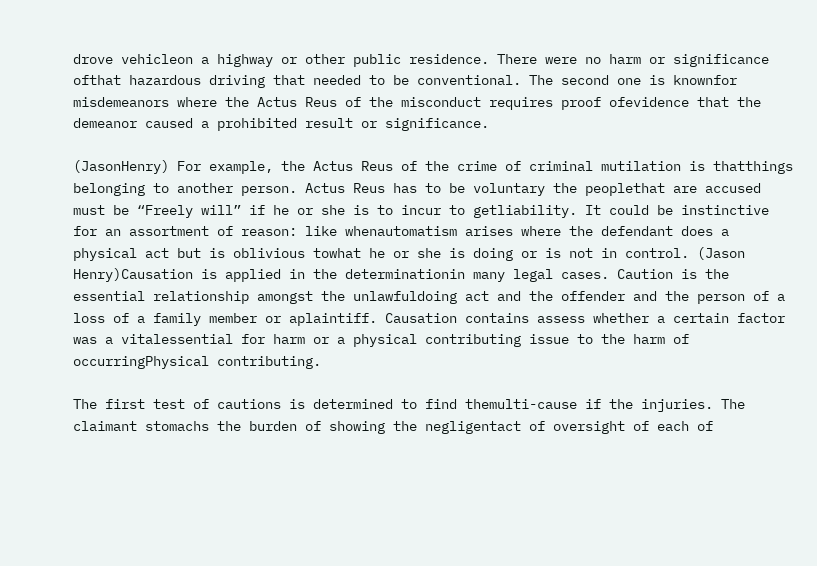drove vehicleon a highway or other public residence. There were no harm or significance ofthat hazardous driving that needed to be conventional. The second one is knownfor misdemeanors where the Actus Reus of the misconduct requires proof ofevidence that the demeanor caused a prohibited result or significance.

(JasonHenry) For example, the Actus Reus of the crime of criminal mutilation is thatthings belonging to another person. Actus Reus has to be voluntary the peoplethat are accused must be “Freely will” if he or she is to incur to getliability. It could be instinctive for an assortment of reason: like whenautomatism arises where the defendant does a physical act but is oblivious towhat he or she is doing or is not in control. (Jason Henry)Causation is applied in the determinationin many legal cases. Caution is the essential relationship amongst the unlawfuldoing act and the offender and the person of a loss of a family member or aplaintiff. Causation contains assess whether a certain factor was a vitalessential for harm or a physical contributing issue to the harm of occurringPhysical contributing.

The first test of cautions is determined to find themulti-cause if the injuries. The claimant stomachs the burden of showing the negligentact of oversight of each of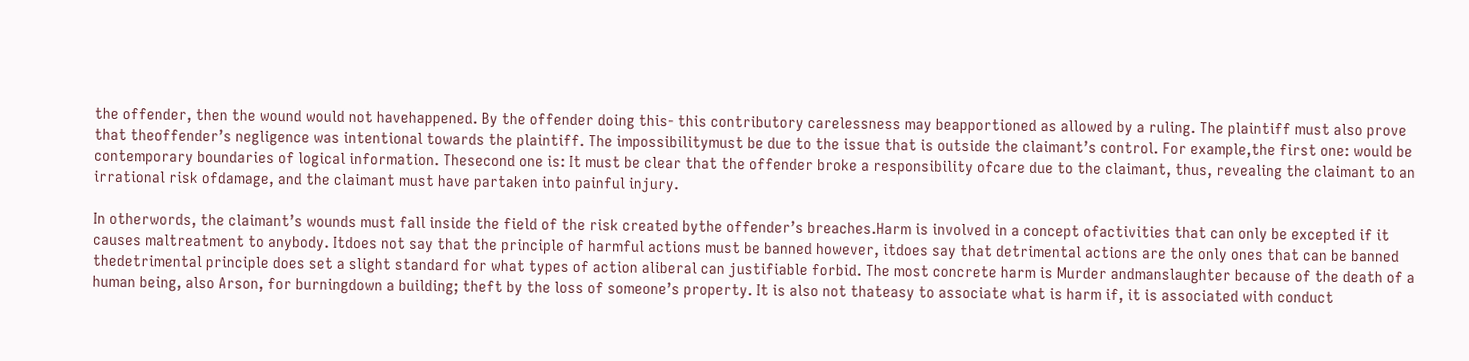the offender, then the wound would not havehappened. By the offender doing this- this contributory carelessness may beapportioned as allowed by a ruling. The plaintiff must also prove that theoffender’s negligence was intentional towards the plaintiff. The impossibilitymust be due to the issue that is outside the claimant’s control. For example,the first one: would be contemporary boundaries of logical information. Thesecond one is: It must be clear that the offender broke a responsibility ofcare due to the claimant, thus, revealing the claimant to an irrational risk ofdamage, and the claimant must have partaken into painful injury.

In otherwords, the claimant’s wounds must fall inside the field of the risk created bythe offender’s breaches.Harm is involved in a concept ofactivities that can only be excepted if it causes maltreatment to anybody. Itdoes not say that the principle of harmful actions must be banned however, itdoes say that detrimental actions are the only ones that can be banned thedetrimental principle does set a slight standard for what types of action aliberal can justifiable forbid. The most concrete harm is Murder andmanslaughter because of the death of a human being, also Arson, for burningdown a building; theft by the loss of someone’s property. It is also not thateasy to associate what is harm if, it is associated with conduct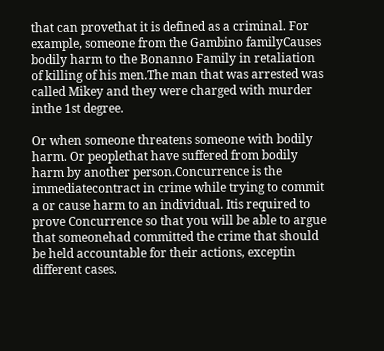that can provethat it is defined as a criminal. For example, someone from the Gambino familyCauses bodily harm to the Bonanno Family in retaliation of killing of his men.The man that was arrested was called Mikey and they were charged with murder inthe 1st degree.

Or when someone threatens someone with bodily harm. Or peoplethat have suffered from bodily harm by another person.Concurrence is the immediatecontract in crime while trying to commit a or cause harm to an individual. Itis required to prove Concurrence so that you will be able to argue that someonehad committed the crime that should be held accountable for their actions, exceptin different cases.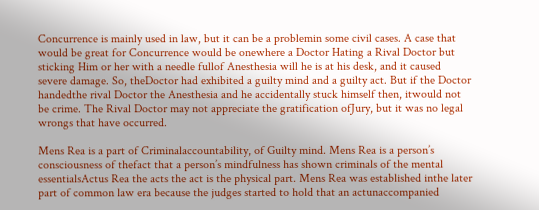Concurrence is mainly used in law, but it can be a problemin some civil cases. A case that would be great for Concurrence would be onewhere a Doctor Hating a Rival Doctor but sticking Him or her with a needle fullof Anesthesia will he is at his desk, and it caused severe damage. So, theDoctor had exhibited a guilty mind and a guilty act. But if the Doctor handedthe rival Doctor the Anesthesia and he accidentally stuck himself then, itwould not be crime. The Rival Doctor may not appreciate the gratification ofJury, but it was no legal wrongs that have occurred.

Mens Rea is a part of Criminalaccountability, of Guilty mind. Mens Rea is a person’s consciousness of thefact that a person’s mindfulness has shown criminals of the mental essentialsActus Rea the acts the act is the physical part. Mens Rea was established inthe later part of common law era because the judges started to hold that an actunaccompanied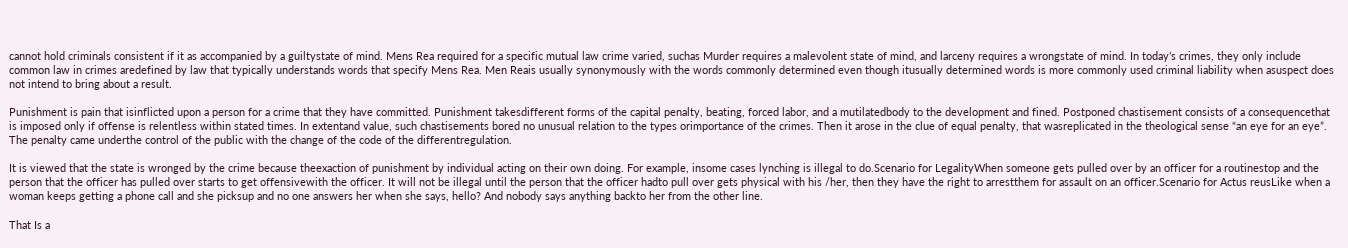cannot hold criminals consistent if it as accompanied by a guiltystate of mind. Mens Rea required for a specific mutual law crime varied, suchas Murder requires a malevolent state of mind, and larceny requires a wrongstate of mind. In today’s crimes, they only include common law in crimes aredefined by law that typically understands words that specify Mens Rea. Men Reais usually synonymously with the words commonly determined even though itusually determined words is more commonly used criminal liability when asuspect does not intend to bring about a result.

Punishment is pain that isinflicted upon a person for a crime that they have committed. Punishment takesdifferent forms of the capital penalty, beating, forced labor, and a mutilatedbody to the development and fined. Postponed chastisement consists of a consequencethat is imposed only if offense is relentless within stated times. In extentand value, such chastisements bored no unusual relation to the types orimportance of the crimes. Then it arose in the clue of equal penalty, that wasreplicated in the theological sense “an eye for an eye”. The penalty came underthe control of the public with the change of the code of the differentregulation.

It is viewed that the state is wronged by the crime because theexaction of punishment by individual acting on their own doing. For example, insome cases lynching is illegal to do.Scenario for LegalityWhen someone gets pulled over by an officer for a routinestop and the person that the officer has pulled over starts to get offensivewith the officer. It will not be illegal until the person that the officer hadto pull over gets physical with his /her, then they have the right to arrestthem for assault on an officer.Scenario for Actus reusLike when a woman keeps getting a phone call and she picksup and no one answers her when she says, hello? And nobody says anything backto her from the other line.

That Is a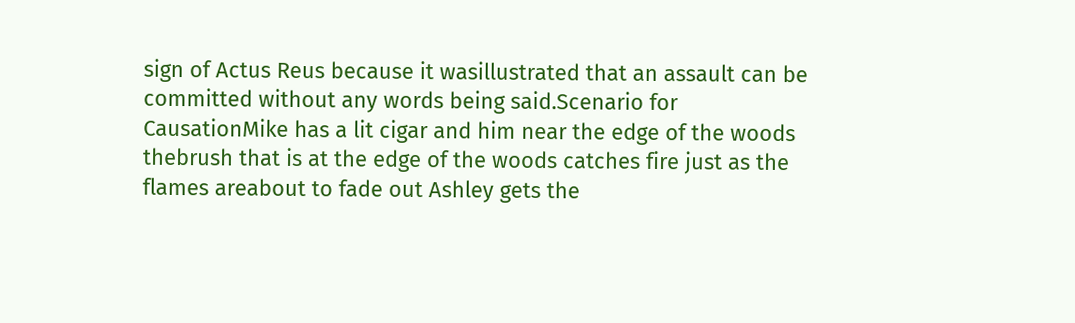sign of Actus Reus because it wasillustrated that an assault can be committed without any words being said.Scenario for CausationMike has a lit cigar and him near the edge of the woods thebrush that is at the edge of the woods catches fire just as the flames areabout to fade out Ashley gets the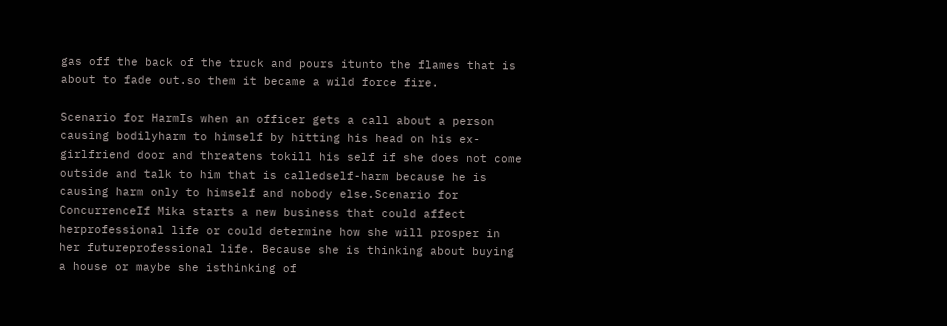gas off the back of the truck and pours itunto the flames that is about to fade out.so them it became a wild force fire.

Scenario for HarmIs when an officer gets a call about a person causing bodilyharm to himself by hitting his head on his ex-girlfriend door and threatens tokill his self if she does not come outside and talk to him that is calledself-harm because he is causing harm only to himself and nobody else.Scenario for ConcurrenceIf Mika starts a new business that could affect herprofessional life or could determine how she will prosper in her futureprofessional life. Because she is thinking about buying a house or maybe she isthinking of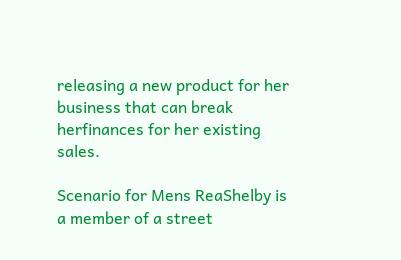releasing a new product for her business that can break herfinances for her existing sales.

Scenario for Mens ReaShelby is a member of a street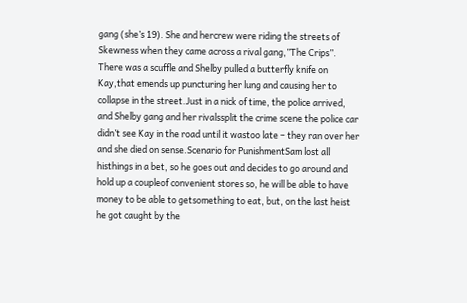gang (she’s 19). She and hercrew were riding the streets of Skewness when they came across a rival gang,”The Crips”. There was a scuffle and Shelby pulled a butterfly knife on Kay,that emends up puncturing her lung and causing her to collapse in the street.Just in a nick of time, the police arrived, and Shelby gang and her rivalssplit the crime scene the police car didn’t see Kay in the road until it wastoo late – they ran over her and she died on sense.Scenario for PunishmentSam lost all histhings in a bet, so he goes out and decides to go around and hold up a coupleof convenient stores so, he will be able to have money to be able to getsomething to eat, but, on the last heist he got caught by the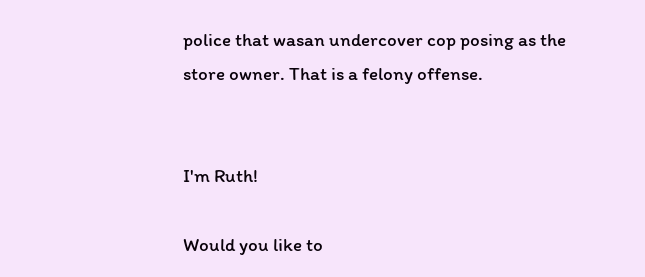police that wasan undercover cop posing as the store owner. That is a felony offense.


I'm Ruth!

Would you like to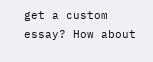get a custom essay? How about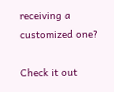receiving a customized one?

Check it out